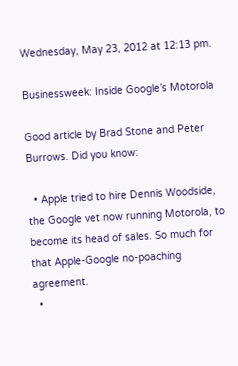Wednesday, May 23, 2012 at 12:13 pm.

Businessweek: Inside Google’s Motorola

Good article by Brad Stone and Peter Burrows. Did you know:

  • Apple tried to hire Dennis Woodside, the Google vet now running Motorola, to become its head of sales. So much for that Apple-Google no-poaching agreement.
  •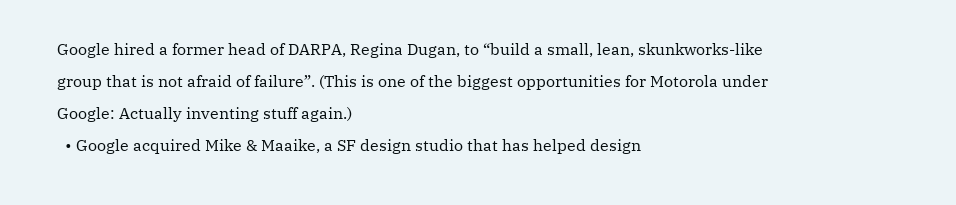Google hired a former head of DARPA, Regina Dugan, to “build a small, lean, skunkworks-like group that is not afraid of failure”. (This is one of the biggest opportunities for Motorola under Google: Actually inventing stuff again.)
  • Google acquired Mike & Maaike, a SF design studio that has helped design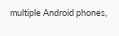multiple Android phones,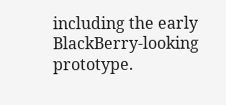including the early BlackBerry-looking prototype.